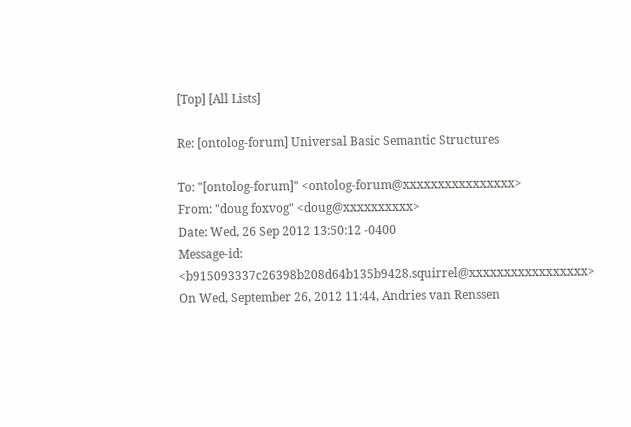[Top] [All Lists]

Re: [ontolog-forum] Universal Basic Semantic Structures

To: "[ontolog-forum]" <ontolog-forum@xxxxxxxxxxxxxxxx>
From: "doug foxvog" <doug@xxxxxxxxxx>
Date: Wed, 26 Sep 2012 13:50:12 -0400
Message-id: <b915093337c26398b208d64b135b9428.squirrel@xxxxxxxxxxxxxxxxx>
On Wed, September 26, 2012 11:44, Andries van Renssen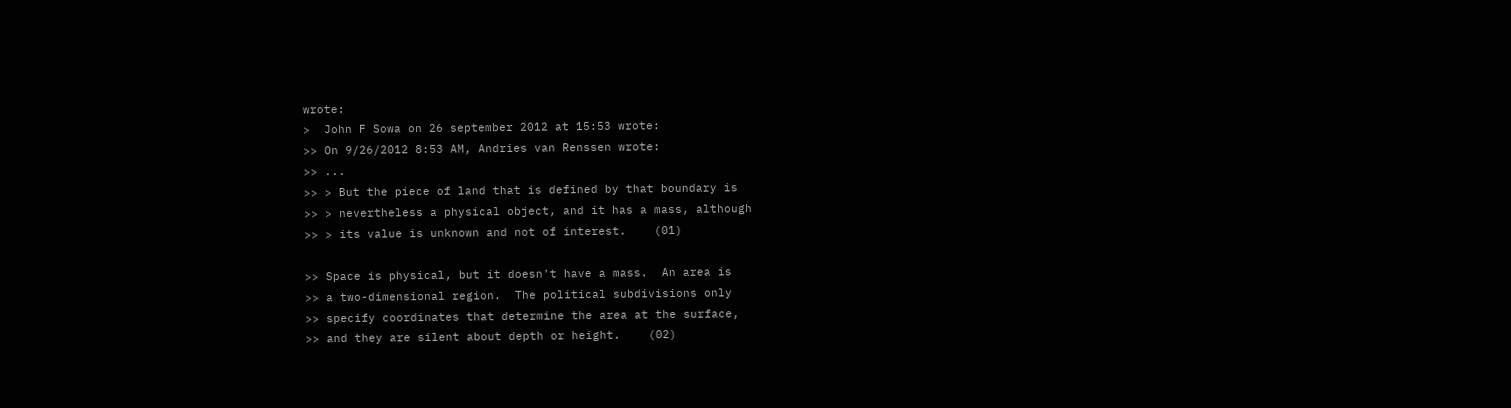wrote:
>  John F Sowa on 26 september 2012 at 15:53 wrote:
>> On 9/26/2012 8:53 AM, Andries van Renssen wrote:
>> ...
>> > But the piece of land that is defined by that boundary is
>> > nevertheless a physical object, and it has a mass, although
>> > its value is unknown and not of interest.    (01)

>> Space is physical, but it doesn't have a mass.  An area is
>> a two-dimensional region.  The political subdivisions only
>> specify coordinates that determine the area at the surface,
>> and they are silent about depth or height.    (02)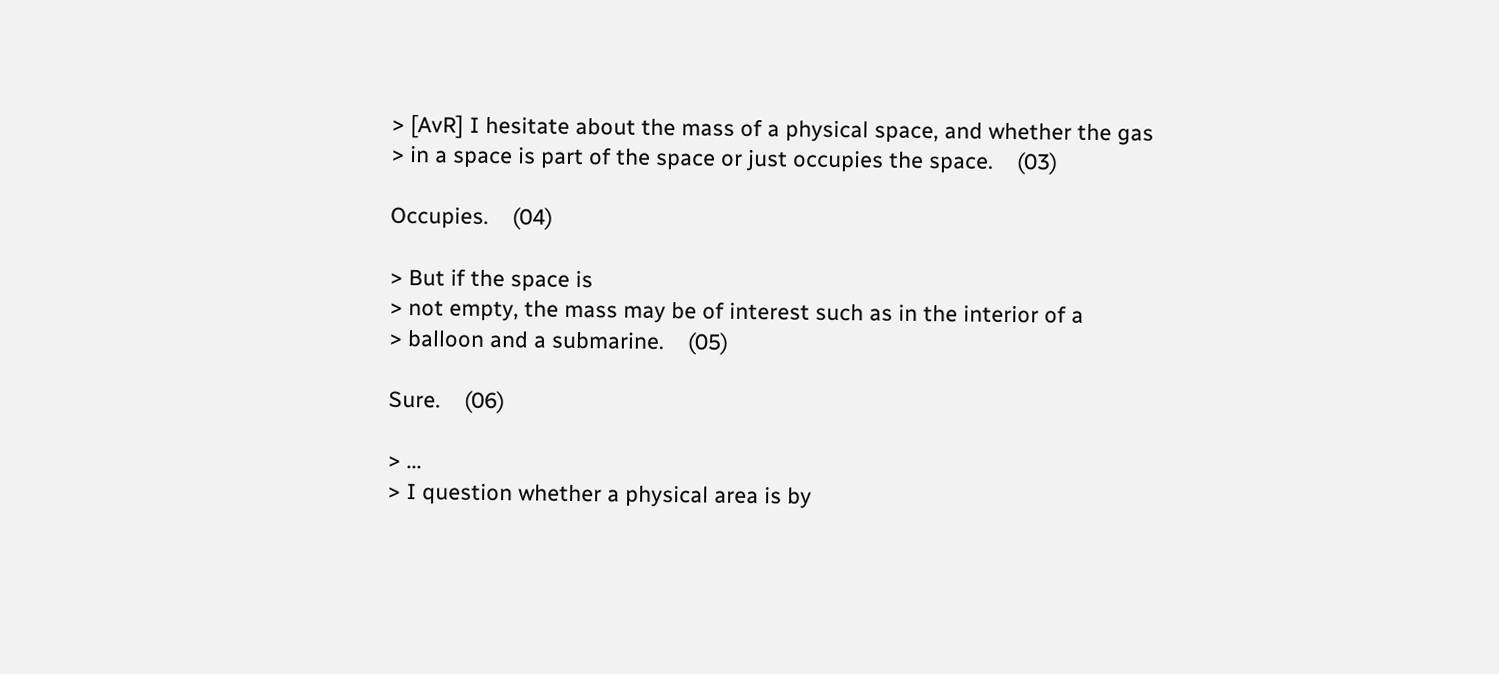> [AvR] I hesitate about the mass of a physical space, and whether the gas
> in a space is part of the space or just occupies the space.    (03)

Occupies.    (04)

> But if the space is
> not empty, the mass may be of interest such as in the interior of a
> balloon and a submarine.    (05)

Sure.    (06)

> ...
> I question whether a physical area is by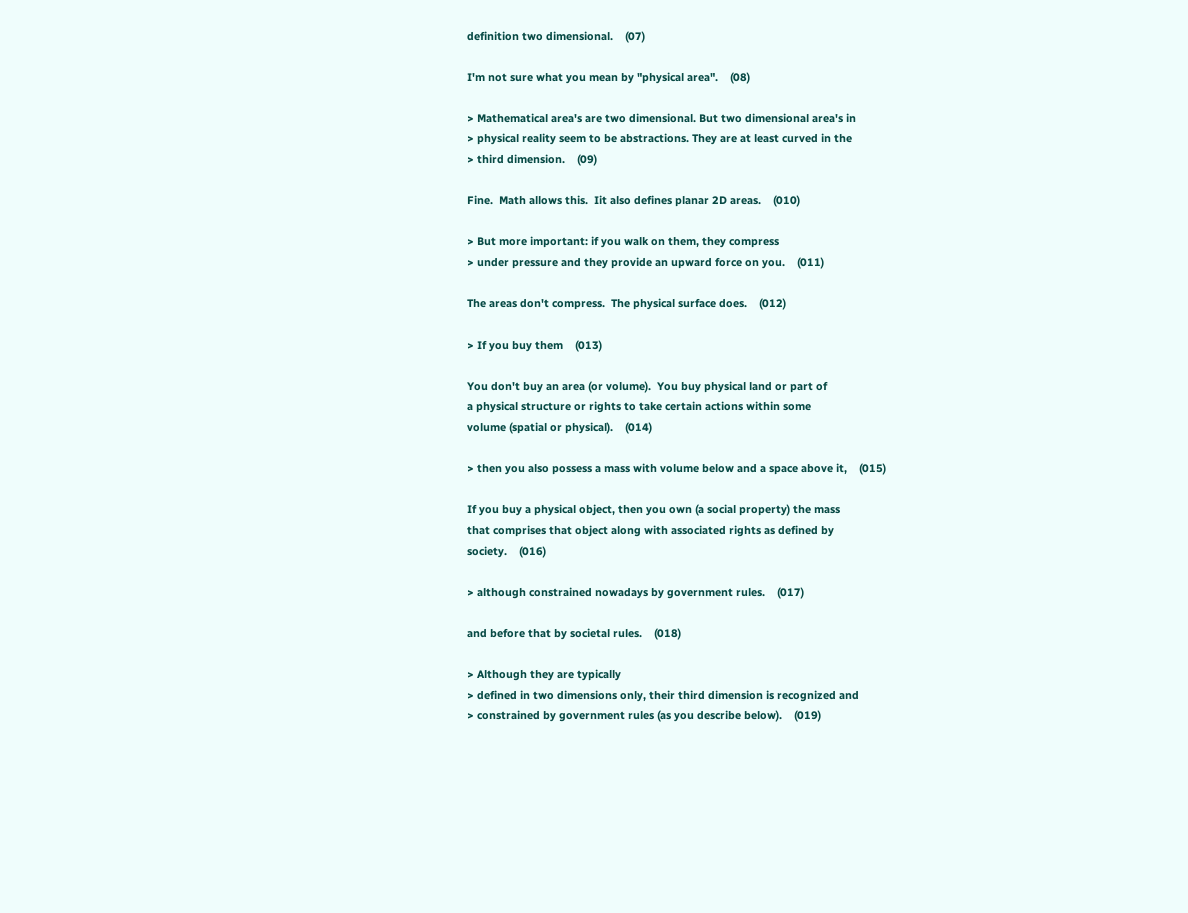definition two dimensional.    (07)

I'm not sure what you mean by "physical area".    (08)

> Mathematical area's are two dimensional. But two dimensional area's in
> physical reality seem to be abstractions. They are at least curved in the
> third dimension.    (09)

Fine.  Math allows this.  Iit also defines planar 2D areas.    (010)

> But more important: if you walk on them, they compress
> under pressure and they provide an upward force on you.    (011)

The areas don't compress.  The physical surface does.    (012)

> If you buy them    (013)

You don't buy an area (or volume).  You buy physical land or part of
a physical structure or rights to take certain actions within some
volume (spatial or physical).    (014)

> then you also possess a mass with volume below and a space above it,    (015)

If you buy a physical object, then you own (a social property) the mass
that comprises that object along with associated rights as defined by
society.    (016)

> although constrained nowadays by government rules.    (017)

and before that by societal rules.    (018)

> Although they are typically
> defined in two dimensions only, their third dimension is recognized and
> constrained by government rules (as you describe below).    (019)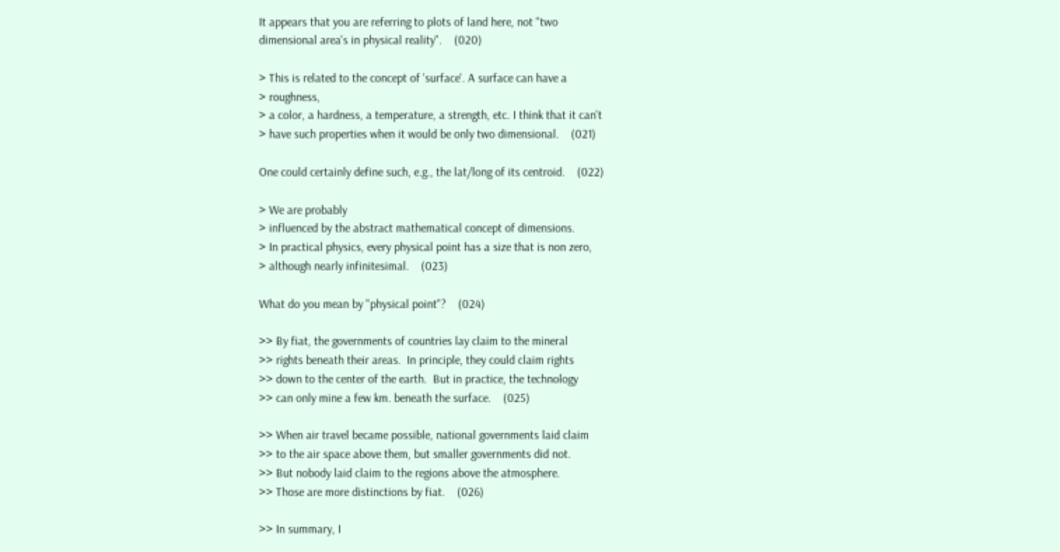It appears that you are referring to plots of land here, not "two
dimensional area's in physical reality".    (020)

> This is related to the concept of 'surface'. A surface can have a
> roughness,
> a color, a hardness, a temperature, a strength, etc. I think that it can't
> have such properties when it would be only two dimensional.    (021)

One could certainly define such, e.g., the lat/long of its centroid.    (022)

> We are probably
> influenced by the abstract mathematical concept of dimensions.
> In practical physics, every physical point has a size that is non zero,
> although nearly infinitesimal.    (023)

What do you mean by "physical point"?    (024)

>> By fiat, the governments of countries lay claim to the mineral
>> rights beneath their areas.  In principle, they could claim rights
>> down to the center of the earth.  But in practice, the technology
>> can only mine a few km. beneath the surface.    (025)

>> When air travel became possible, national governments laid claim
>> to the air space above them, but smaller governments did not.
>> But nobody laid claim to the regions above the atmosphere.
>> Those are more distinctions by fiat.    (026)

>> In summary, I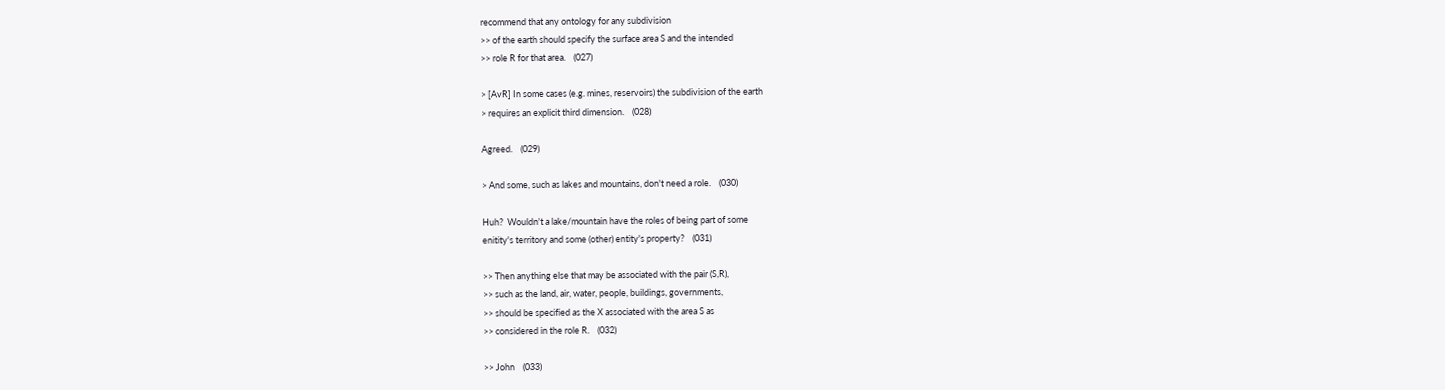recommend that any ontology for any subdivision
>> of the earth should specify the surface area S and the intended
>> role R for that area.    (027)

> [AvR] In some cases (e.g. mines, reservoirs) the subdivision of the earth
> requires an explicit third dimension.    (028)

Agreed.    (029)

> And some, such as lakes and mountains, don't need a role.    (030)

Huh?  Wouldn't a lake/mountain have the roles of being part of some
enitity's territory and some (other) entity's property?    (031)

>> Then anything else that may be associated with the pair (S,R),
>> such as the land, air, water, people, buildings, governments,
>> should be specified as the X associated with the area S as
>> considered in the role R.    (032)

>> John    (033)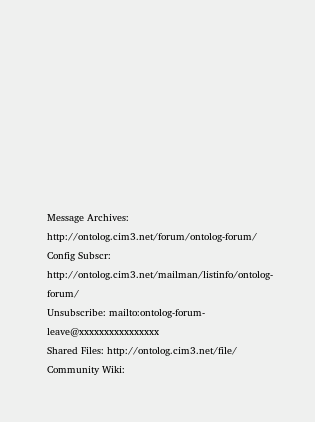Message Archives: http://ontolog.cim3.net/forum/ontolog-forum/
Config Subscr: http://ontolog.cim3.net/mailman/listinfo/ontolog-forum/
Unsubscribe: mailto:ontolog-forum-leave@xxxxxxxxxxxxxxxx
Shared Files: http://ontolog.cim3.net/file/
Community Wiki: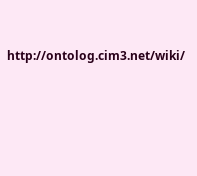http://ontolog.cim3.net/wiki/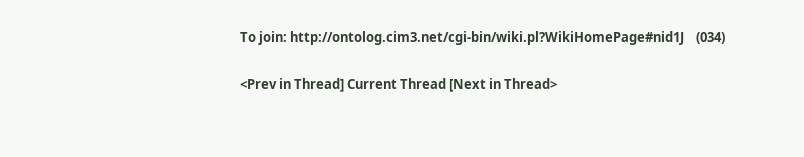To join: http://ontolog.cim3.net/cgi-bin/wiki.pl?WikiHomePage#nid1J    (034)

<Prev in Thread] Current Thread [Next in Thread>